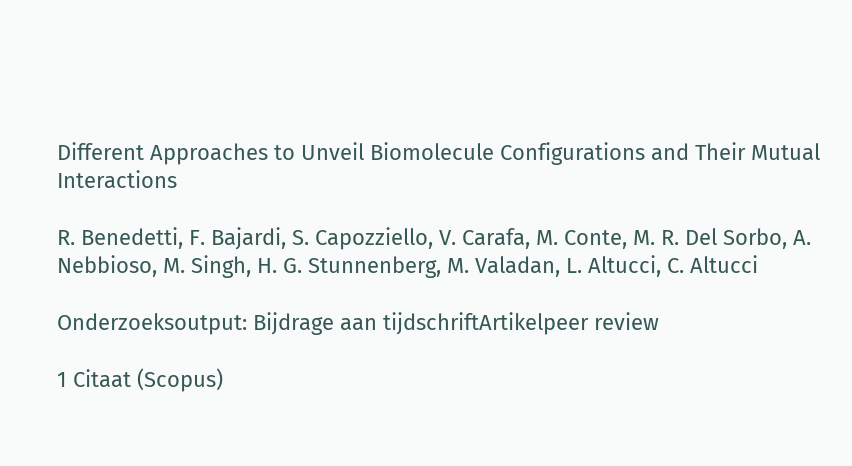Different Approaches to Unveil Biomolecule Configurations and Their Mutual Interactions

R. Benedetti, F. Bajardi, S. Capozziello, V. Carafa, M. Conte, M. R. Del Sorbo, A. Nebbioso, M. Singh, H. G. Stunnenberg, M. Valadan, L. Altucci, C. Altucci

Onderzoeksoutput: Bijdrage aan tijdschriftArtikelpeer review

1 Citaat (Scopus)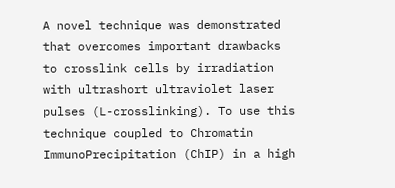A novel technique was demonstrated that overcomes important drawbacks to crosslink cells by irradiation with ultrashort ultraviolet laser pulses (L-crosslinking). To use this technique coupled to Chromatin ImmunoPrecipitation (ChIP) in a high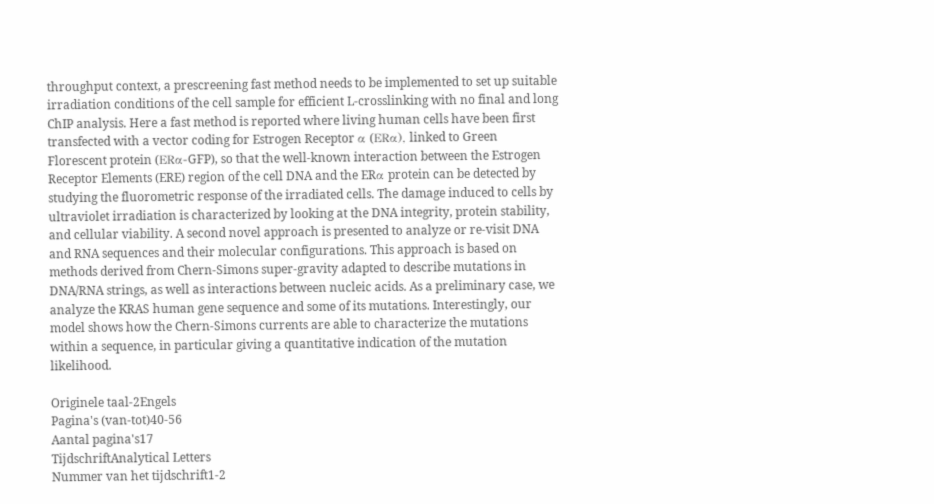throughput context, a prescreening fast method needs to be implemented to set up suitable irradiation conditions of the cell sample for efficient L-crosslinking with no final and long ChIP analysis. Here a fast method is reported where living human cells have been first transfected with a vector coding for Estrogen Receptor α (ERα), linked to Green Florescent protein (ERα-GFP), so that the well-known interaction between the Estrogen Receptor Elements (ERE) region of the cell DNA and the ERα protein can be detected by studying the fluorometric response of the irradiated cells. The damage induced to cells by ultraviolet irradiation is characterized by looking at the DNA integrity, protein stability, and cellular viability. A second novel approach is presented to analyze or re-visit DNA and RNA sequences and their molecular configurations. This approach is based on methods derived from Chern-Simons super-gravity adapted to describe mutations in DNA/RNA strings, as well as interactions between nucleic acids. As a preliminary case, we analyze the KRAS human gene sequence and some of its mutations. Interestingly, our model shows how the Chern-Simons currents are able to characterize the mutations within a sequence, in particular giving a quantitative indication of the mutation likelihood.

Originele taal-2Engels
Pagina's (van-tot)40-56
Aantal pagina's17
TijdschriftAnalytical Letters
Nummer van het tijdschrift1-2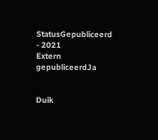StatusGepubliceerd - 2021
Extern gepubliceerdJa


Duik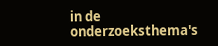in de onderzoeksthema's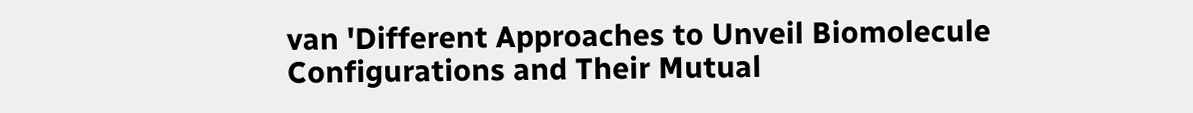van 'Different Approaches to Unveil Biomolecule Configurations and Their Mutual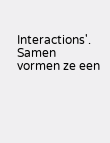Interactions'. Samen vormen ze een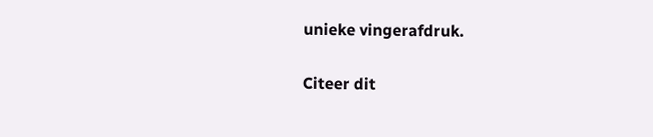unieke vingerafdruk.

Citeer dit